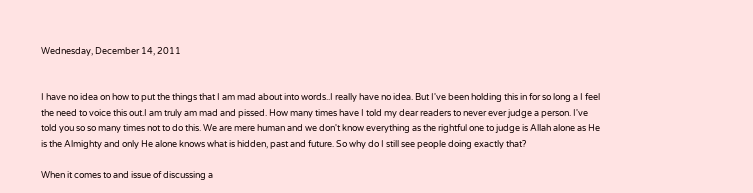Wednesday, December 14, 2011


I have no idea on how to put the things that I am mad about into words..I really have no idea. But I've been holding this in for so long a I feel the need to voice this out.I am truly am mad and pissed. How many times have I told my dear readers to never ever judge a person. I've told you so so many times not to do this. We are mere human and we don't know everything as the rightful one to judge is Allah alone as He is the Almighty and only He alone knows what is hidden, past and future. So why do I still see people doing exactly that?

When it comes to and issue of discussing a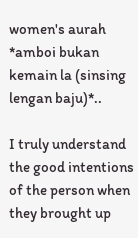women's aurah *amboi bukan kemain la (sinsing lengan baju)*..

I truly understand the good intentions of the person when they brought up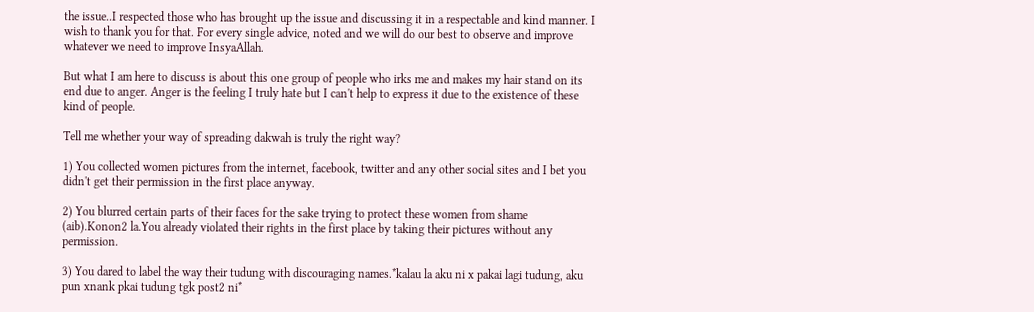the issue..I respected those who has brought up the issue and discussing it in a respectable and kind manner. I wish to thank you for that. For every single advice, noted and we will do our best to observe and improve whatever we need to improve InsyaAllah.

But what I am here to discuss is about this one group of people who irks me and makes my hair stand on its end due to anger. Anger is the feeling I truly hate but I can't help to express it due to the existence of these kind of people.

Tell me whether your way of spreading dakwah is truly the right way?

1) You collected women pictures from the internet, facebook, twitter and any other social sites and I bet you didn't get their permission in the first place anyway.

2) You blurred certain parts of their faces for the sake trying to protect these women from shame (aib).Konon2 la.You already violated their rights in the first place by taking their pictures without any permission.

3) You dared to label the way their tudung with discouraging names.*kalau la aku ni x pakai lagi tudung, aku pun xnank pkai tudung tgk post2 ni*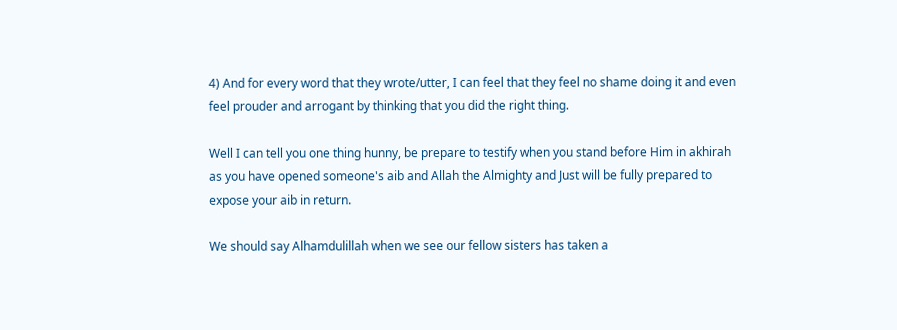4) And for every word that they wrote/utter, I can feel that they feel no shame doing it and even feel prouder and arrogant by thinking that you did the right thing.

Well I can tell you one thing hunny, be prepare to testify when you stand before Him in akhirah as you have opened someone's aib and Allah the Almighty and Just will be fully prepared to expose your aib in return.

We should say Alhamdulillah when we see our fellow sisters has taken a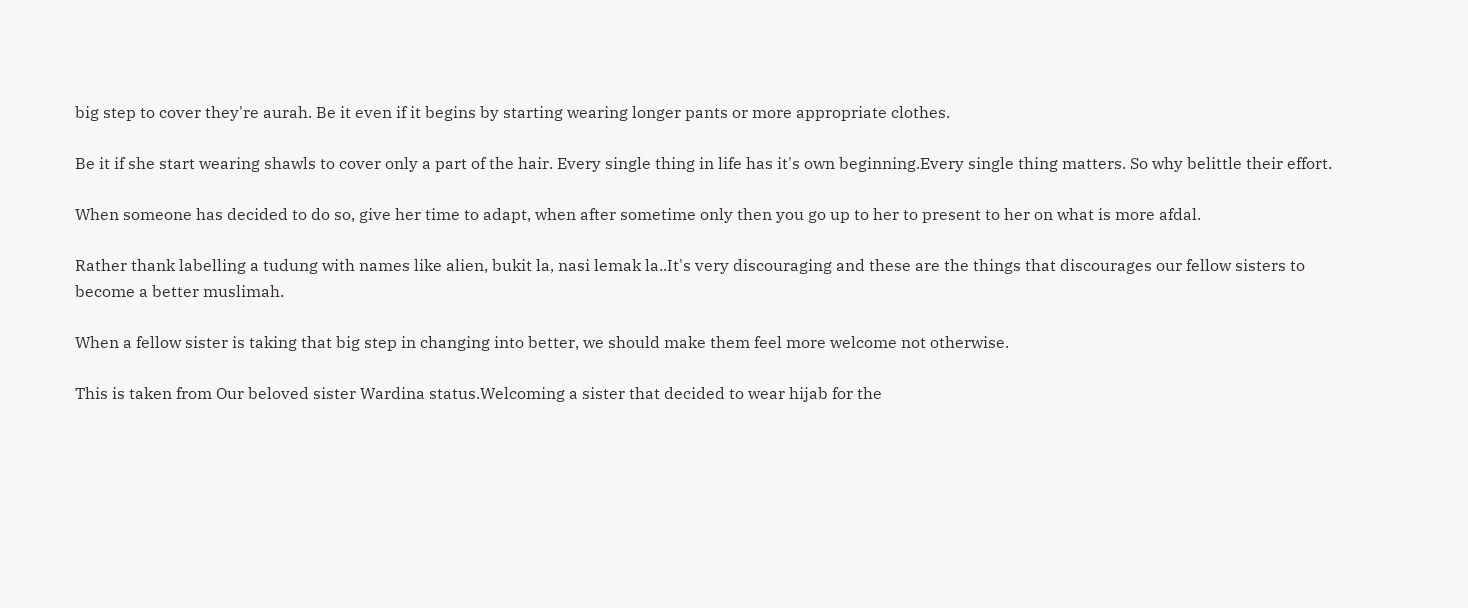big step to cover they're aurah. Be it even if it begins by starting wearing longer pants or more appropriate clothes.

Be it if she start wearing shawls to cover only a part of the hair. Every single thing in life has it's own beginning.Every single thing matters. So why belittle their effort.

When someone has decided to do so, give her time to adapt, when after sometime only then you go up to her to present to her on what is more afdal.

Rather thank labelling a tudung with names like alien, bukit la, nasi lemak la..It's very discouraging and these are the things that discourages our fellow sisters to become a better muslimah.

When a fellow sister is taking that big step in changing into better, we should make them feel more welcome not otherwise.

This is taken from Our beloved sister Wardina status.Welcoming a sister that decided to wear hijab for the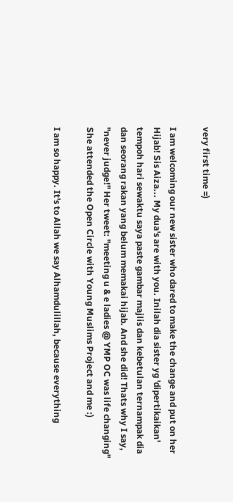very first time =)

I am welcoming our new sister who dared to make the change and put on her Hijab! Sis Aiza... My dua's are with you. Inilah dia sister yg 'dipertikaikan' tempoh hari sewaktu saya paste gambar majlis dan kebetulan ternampak dia dan seorang rakan yang belum memakai hijab. And she did! Thats why I say, "never judge!" Her tweet: "meeting u & e ladies @ YMP OC was life changing" She attended the Open Circle with Young Muslims Project and me :)

I am so happy. It's to Allah we say Alhamdulillah, because everything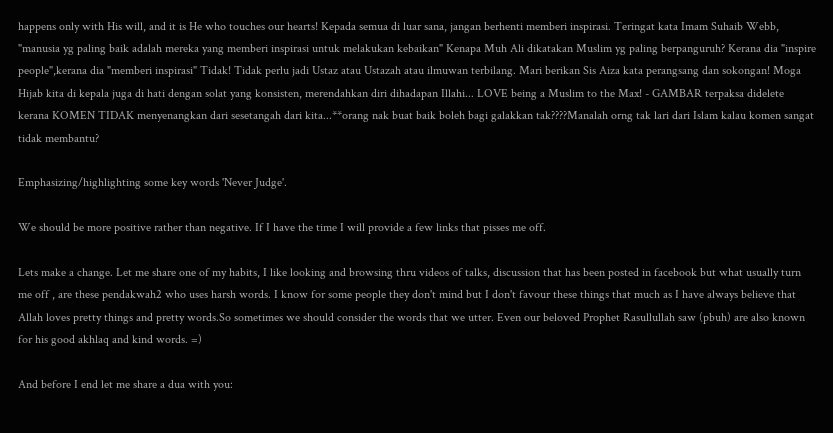happens only with His will, and it is He who touches our hearts! Kepada semua di luar sana, jangan berhenti memberi inspirasi. Teringat kata Imam Suhaib Webb, "manusia yg paling baik adalah mereka yang memberi inspirasi untuk melakukan kebaikan" Kenapa Muh Ali dikatakan Muslim yg paling berpanguruh? Kerana dia "inspire people",kerana dia "memberi inspirasi" Tidak! Tidak perlu jadi Ustaz atau Ustazah atau ilmuwan terbilang. Mari berikan Sis Aiza kata perangsang dan sokongan! Moga Hijab kita di kepala juga di hati dengan solat yang konsisten, merendahkan diri dihadapan Illahi... LOVE being a Muslim to the Max! - GAMBAR terpaksa didelete kerana KOMEN TIDAK menyenangkan dari sesetangah dari kita...**orang nak buat baik boleh bagi galakkan tak????Manalah orng tak lari dari Islam kalau komen sangat tidak membantu?

Emphasizing/highlighting some key words 'Never Judge'.

We should be more positive rather than negative. If I have the time I will provide a few links that pisses me off.

Lets make a change. Let me share one of my habits, I like looking and browsing thru videos of talks, discussion that has been posted in facebook but what usually turn me off , are these pendakwah2 who uses harsh words. I know for some people they don't mind but I don't favour these things that much as I have always believe that Allah loves pretty things and pretty words.So sometimes we should consider the words that we utter. Even our beloved Prophet Rasullullah saw (pbuh) are also known for his good akhlaq and kind words. =)

And before I end let me share a dua with you: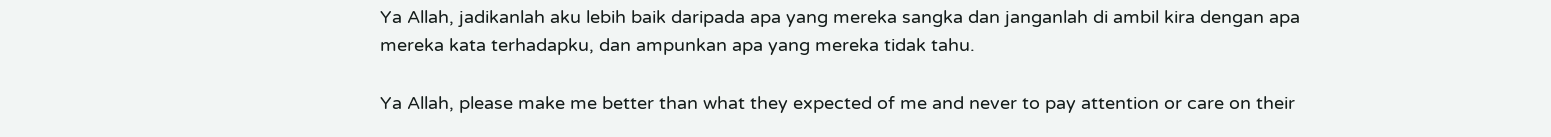Ya Allah, jadikanlah aku lebih baik daripada apa yang mereka sangka dan janganlah di ambil kira dengan apa mereka kata terhadapku, dan ampunkan apa yang mereka tidak tahu.

Ya Allah, please make me better than what they expected of me and never to pay attention or care on their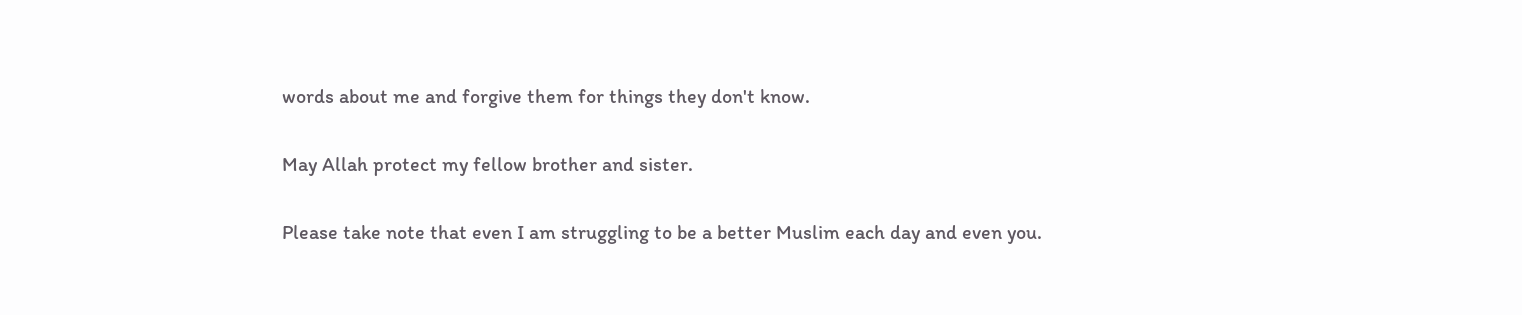words about me and forgive them for things they don't know.

May Allah protect my fellow brother and sister.

Please take note that even I am struggling to be a better Muslim each day and even you.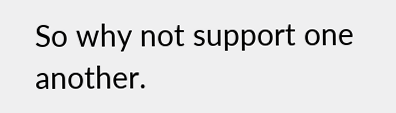So why not support one another.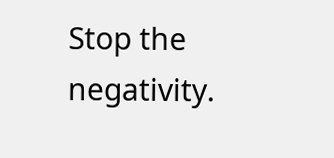Stop the negativity.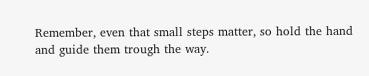Remember, even that small steps matter, so hold the hand and guide them trough the way.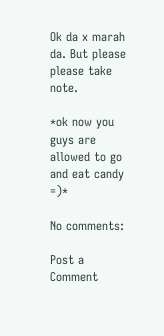Ok da x marah da. But please please take note.

*ok now you guys are allowed to go and eat candy =)*

No comments:

Post a Comment